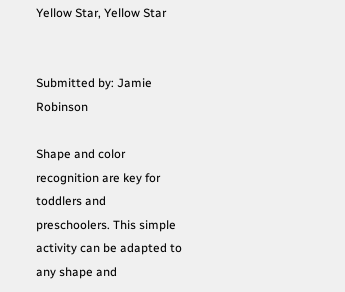Yellow Star, Yellow Star


Submitted by: Jamie Robinson

Shape and color recognition are key for toddlers and preschoolers. This simple activity can be adapted to any shape and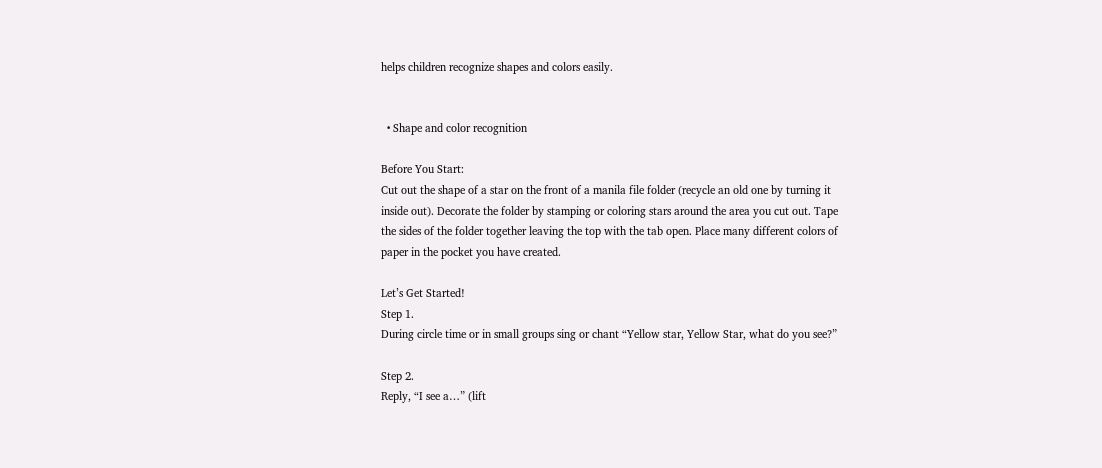helps children recognize shapes and colors easily.


  • Shape and color recognition

Before You Start:
Cut out the shape of a star on the front of a manila file folder (recycle an old one by turning it inside out). Decorate the folder by stamping or coloring stars around the area you cut out. Tape the sides of the folder together leaving the top with the tab open. Place many different colors of paper in the pocket you have created.

Let’s Get Started!
Step 1.
During circle time or in small groups sing or chant “Yellow star, Yellow Star, what do you see?”

Step 2.
Reply, “I see a…” (lift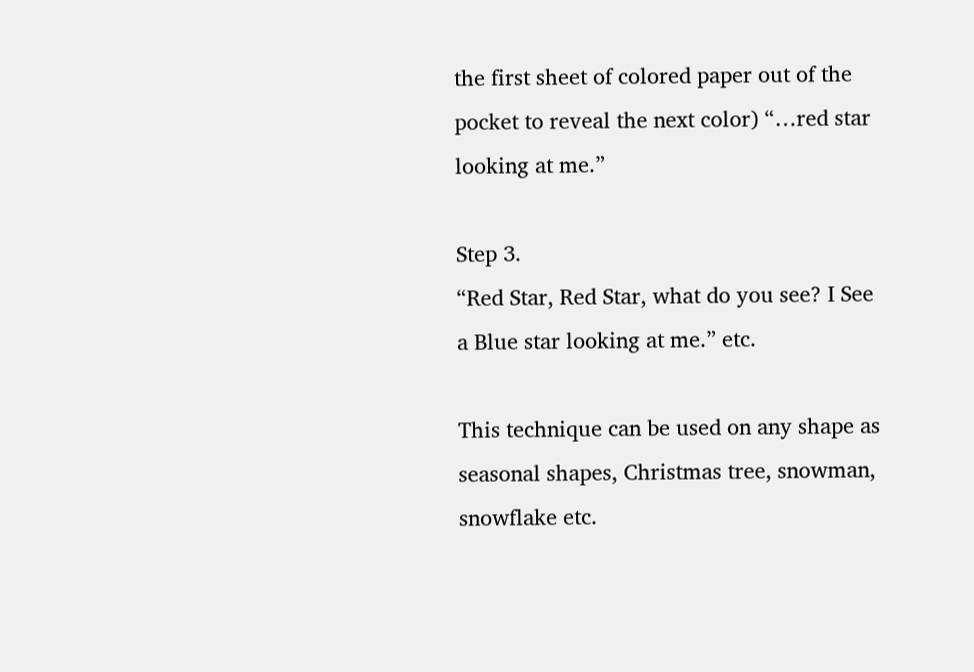the first sheet of colored paper out of the pocket to reveal the next color) “…red star looking at me.”

Step 3.
“Red Star, Red Star, what do you see? I See a Blue star looking at me.” etc.

This technique can be used on any shape as seasonal shapes, Christmas tree, snowman, snowflake etc.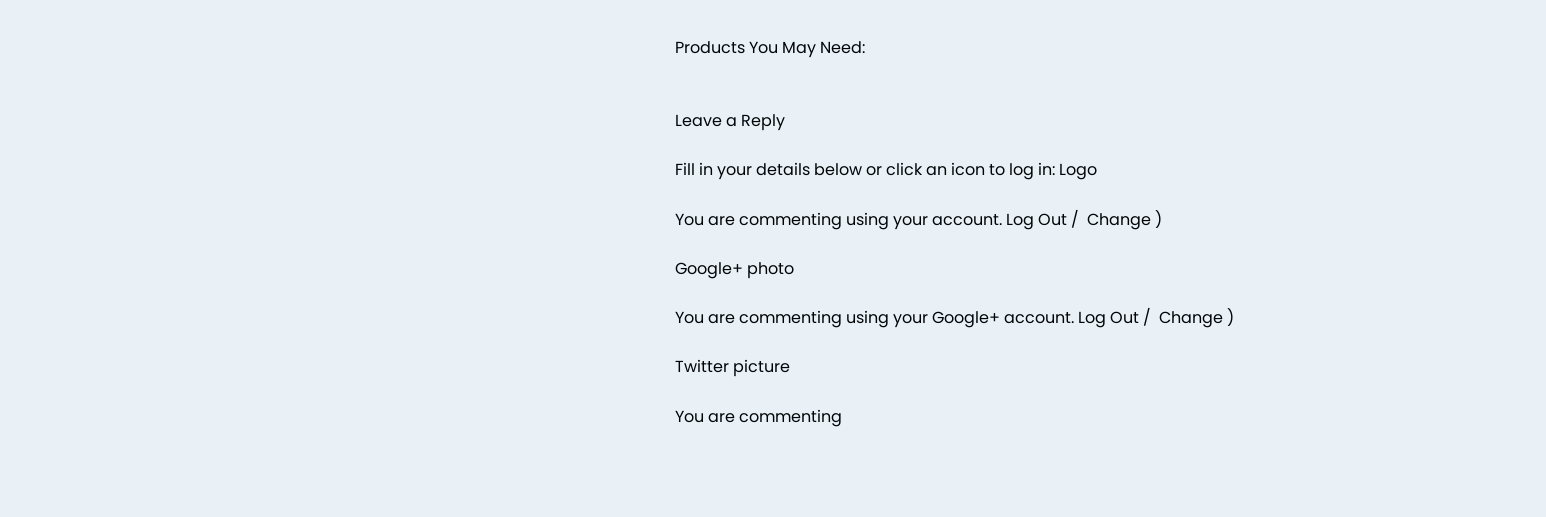Products You May Need:


Leave a Reply

Fill in your details below or click an icon to log in: Logo

You are commenting using your account. Log Out /  Change )

Google+ photo

You are commenting using your Google+ account. Log Out /  Change )

Twitter picture

You are commenting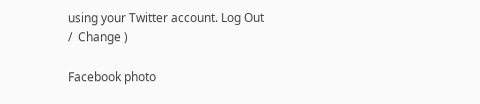using your Twitter account. Log Out /  Change )

Facebook photo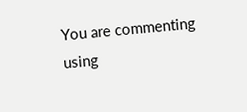You are commenting using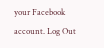your Facebook account. Log Out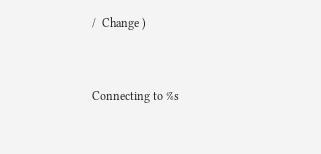/  Change )


Connecting to %s